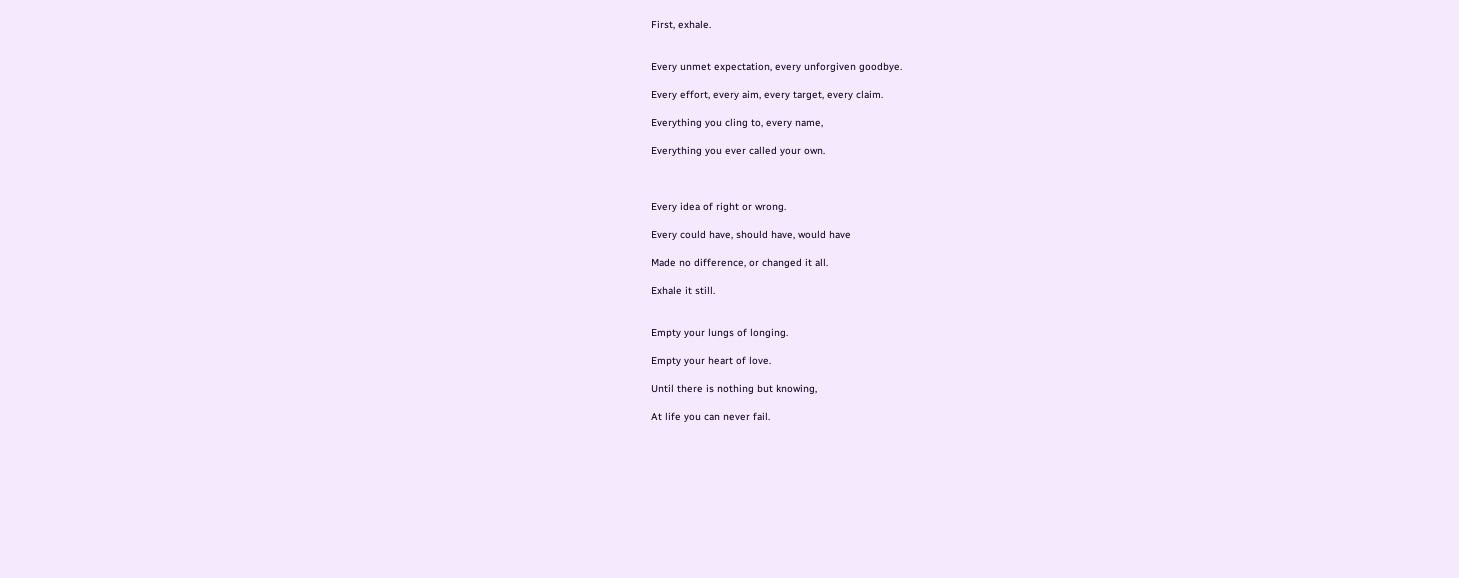First, exhale.


Every unmet expectation, every unforgiven goodbye.

Every effort, every aim, every target, every claim.

Everything you cling to, every name,

Everything you ever called your own.



Every idea of right or wrong.

Every could have, should have, would have

Made no difference, or changed it all.

Exhale it still.


Empty your lungs of longing.

Empty your heart of love.

Until there is nothing but knowing,

At life you can never fail.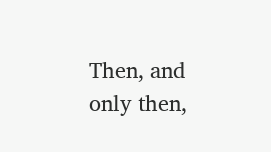Then, and only then,